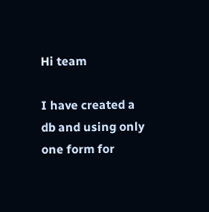Hi team

I have created a db and using only one form for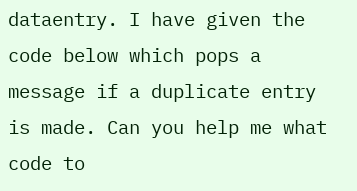dataentry. I have given the code below which pops a message if a duplicate entry is made. Can you help me what code to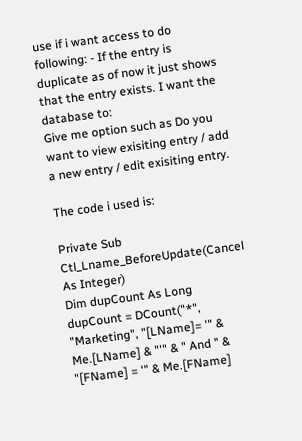use if i want access to do following: - If the entry is duplicate as of now it just shows that the entry exists. I want the database to:
Give me option such as Do you want to view exisiting entry / add a new entry / edit exisiting entry.

The code i used is:

Private Sub Ctl_Lname_BeforeUpdate(Cancel As Integer)
Dim dupCount As Long
dupCount = DCount("*", "Marketing", "[LName]= '" & Me.[LName] & "'" & " And " & "[FName] = '" & Me.[FName]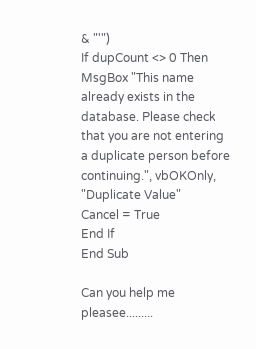& "'")
If dupCount <> 0 Then
MsgBox "This name already exists in the database. Please check that you are not entering a duplicate person before continuing.", vbOKOnly, "Duplicate Value"
Cancel = True
End If
End Sub

Can you help me pleasee.........